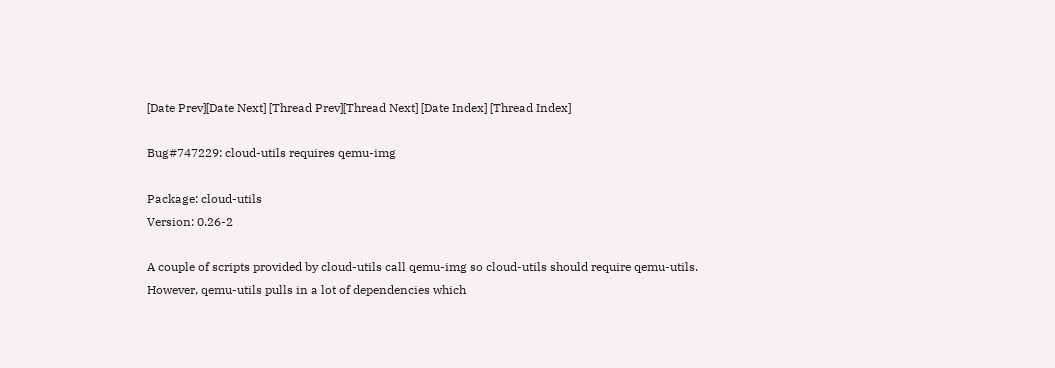[Date Prev][Date Next] [Thread Prev][Thread Next] [Date Index] [Thread Index]

Bug#747229: cloud-utils requires qemu-img

Package: cloud-utils
Version: 0.26-2

A couple of scripts provided by cloud-utils call qemu-img so cloud-utils should require qemu-utils. However, qemu-utils pulls in a lot of dependencies which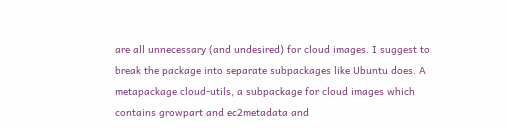are all unnecessary (and undesired) for cloud images. I suggest to break the package into separate subpackages like Ubuntu does. A metapackage cloud-utils, a subpackage for cloud images which contains growpart and ec2metadata and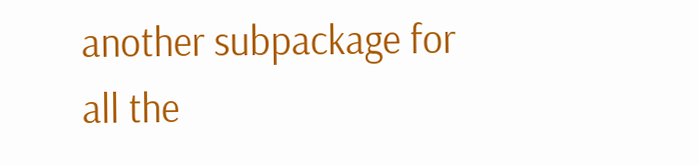another subpackage for all the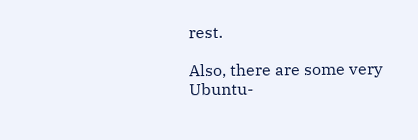rest.

Also, there are some very Ubuntu-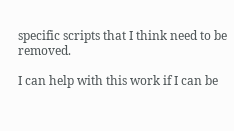specific scripts that I think need to be removed.

I can help with this work if I can be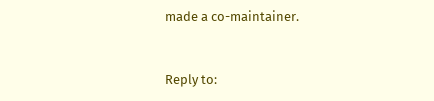made a co-maintainer.


Reply to: